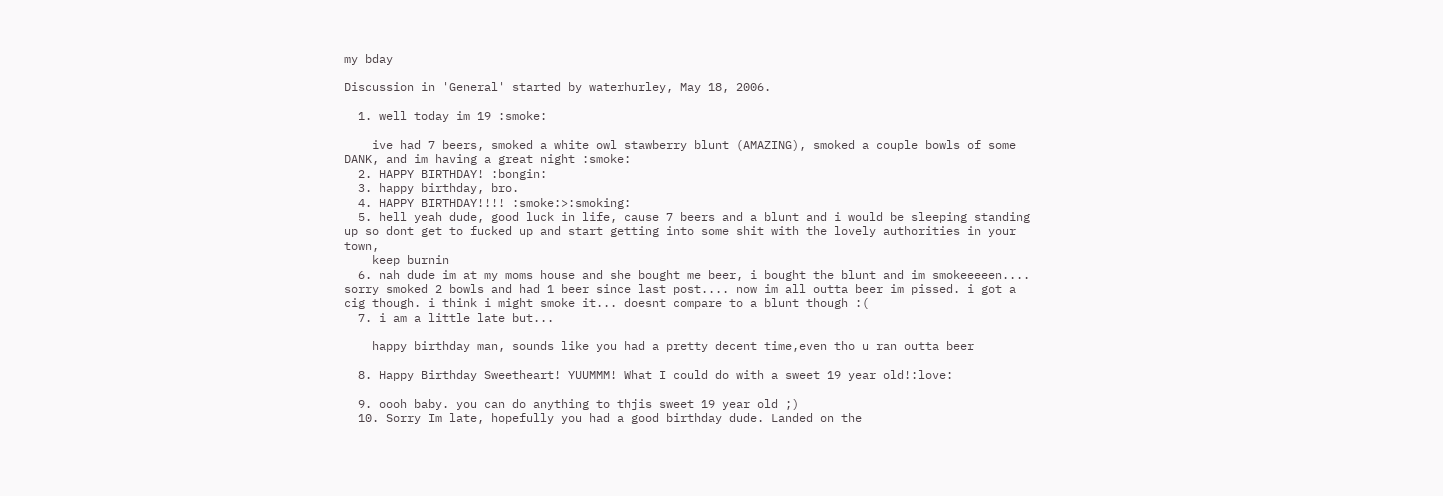my bday

Discussion in 'General' started by waterhurley, May 18, 2006.

  1. well today im 19 :smoke:

    ive had 7 beers, smoked a white owl stawberry blunt (AMAZING), smoked a couple bowls of some DANK, and im having a great night :smoke:
  2. HAPPY BIRTHDAY! :bongin:
  3. happy birthday, bro.
  4. HAPPY BIRTHDAY!!!! :smoke:>:smoking:
  5. hell yeah dude, good luck in life, cause 7 beers and a blunt and i would be sleeping standing up so dont get to fucked up and start getting into some shit with the lovely authorities in your town,
    keep burnin
  6. nah dude im at my moms house and she bought me beer, i bought the blunt and im smokeeeeen.... sorry smoked 2 bowls and had 1 beer since last post.... now im all outta beer im pissed. i got a cig though. i think i might smoke it... doesnt compare to a blunt though :(
  7. i am a little late but...

    happy birthday man, sounds like you had a pretty decent time,even tho u ran outta beer

  8. Happy Birthday Sweetheart! YUUMMM! What I could do with a sweet 19 year old!:love:

  9. oooh baby. you can do anything to thjis sweet 19 year old ;)
  10. Sorry Im late, hopefully you had a good birthday dude. Landed on the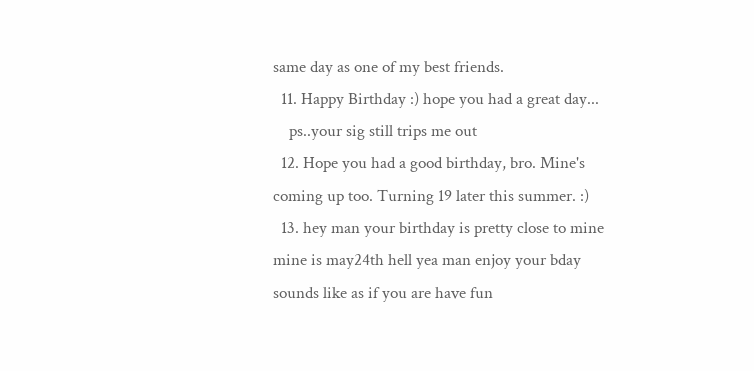same day as one of my best friends.
  11. Happy Birthday :) hope you had a great day...
    ps..your sig still trips me out
  12. Hope you had a good birthday, bro. Mine's coming up too. Turning 19 later this summer. :)
  13. hey man your birthday is pretty close to mine mine is may24th hell yea man enjoy your bday sounds like as if you are have fun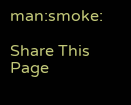man:smoke:

Share This Page